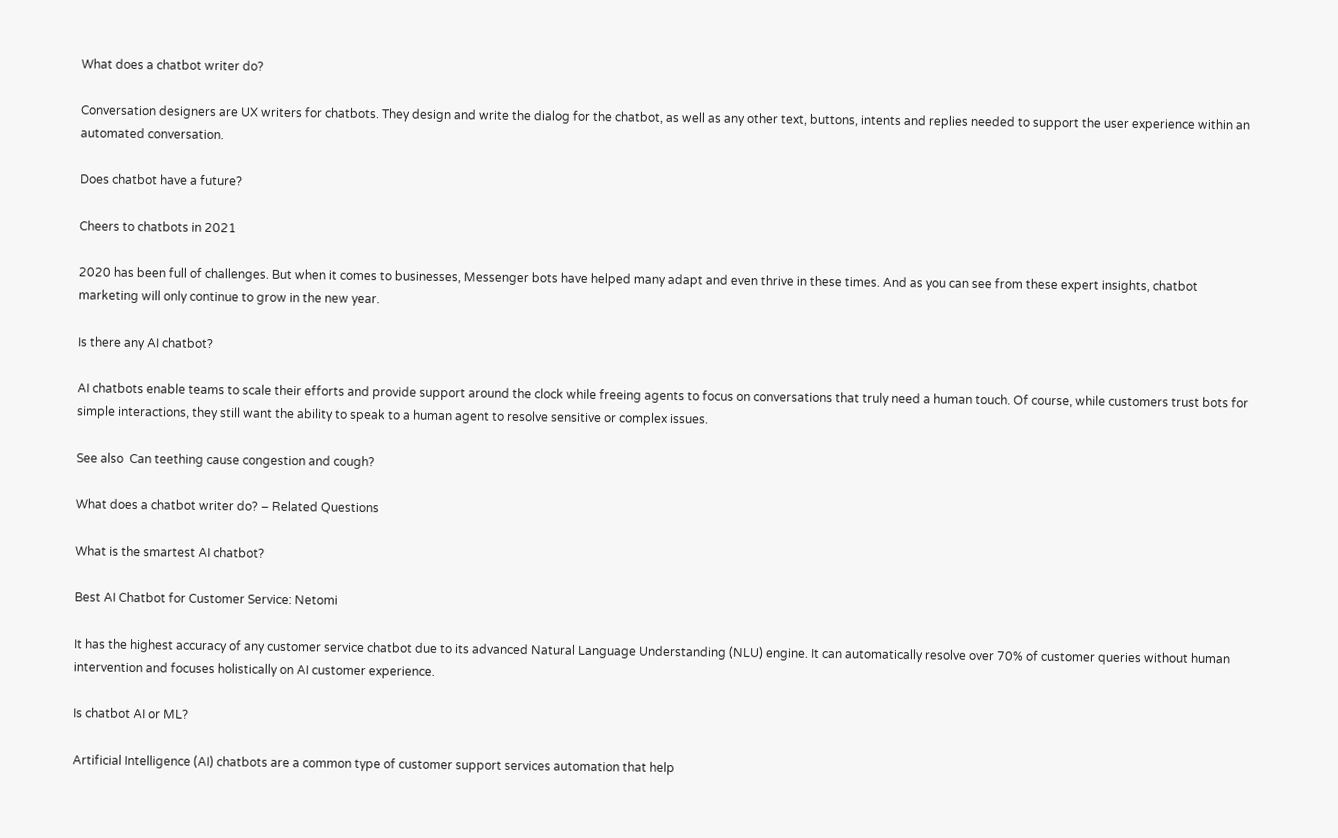What does a chatbot writer do?

Conversation designers are UX writers for chatbots. They design and write the dialog for the chatbot, as well as any other text, buttons, intents and replies needed to support the user experience within an automated conversation.

Does chatbot have a future?

Cheers to chatbots in 2021

2020 has been full of challenges. But when it comes to businesses, Messenger bots have helped many adapt and even thrive in these times. And as you can see from these expert insights, chatbot marketing will only continue to grow in the new year.

Is there any AI chatbot?

AI chatbots enable teams to scale their efforts and provide support around the clock while freeing agents to focus on conversations that truly need a human touch. Of course, while customers trust bots for simple interactions, they still want the ability to speak to a human agent to resolve sensitive or complex issues.

See also  Can teething cause congestion and cough?

What does a chatbot writer do? – Related Questions

What is the smartest AI chatbot?

Best AI Chatbot for Customer Service: Netomi

It has the highest accuracy of any customer service chatbot due to its advanced Natural Language Understanding (NLU) engine. It can automatically resolve over 70% of customer queries without human intervention and focuses holistically on AI customer experience.

Is chatbot AI or ML?

Artificial Intelligence (AI) chatbots are a common type of customer support services automation that help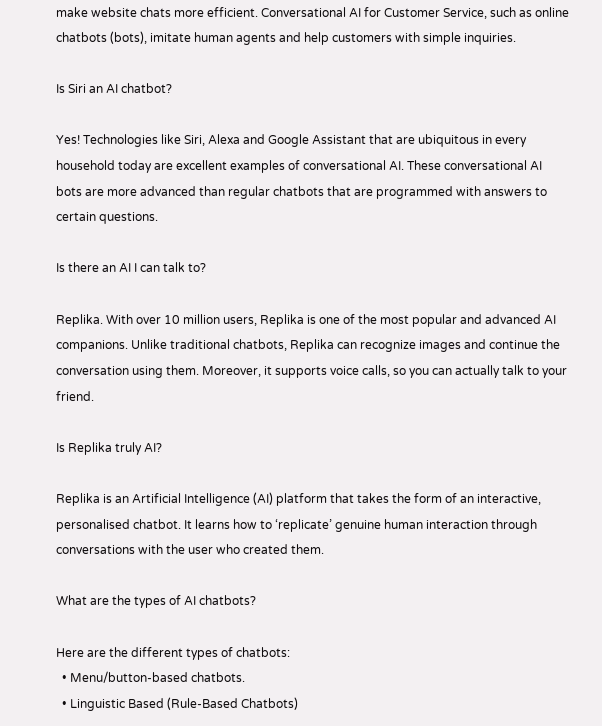make website chats more efficient. Conversational AI for Customer Service, such as online chatbots (bots), imitate human agents and help customers with simple inquiries.

Is Siri an AI chatbot?

Yes! Technologies like Siri, Alexa and Google Assistant that are ubiquitous in every household today are excellent examples of conversational AI. These conversational AI bots are more advanced than regular chatbots that are programmed with answers to certain questions.

Is there an AI I can talk to?

Replika. With over 10 million users, Replika is one of the most popular and advanced AI companions. Unlike traditional chatbots, Replika can recognize images and continue the conversation using them. Moreover, it supports voice calls, so you can actually talk to your friend.

Is Replika truly AI?

Replika is an Artificial Intelligence (AI) platform that takes the form of an interactive, personalised chatbot. It learns how to ‘replicate’ genuine human interaction through conversations with the user who created them.

What are the types of AI chatbots?

Here are the different types of chatbots:
  • Menu/button-based chatbots.
  • Linguistic Based (Rule-Based Chatbots)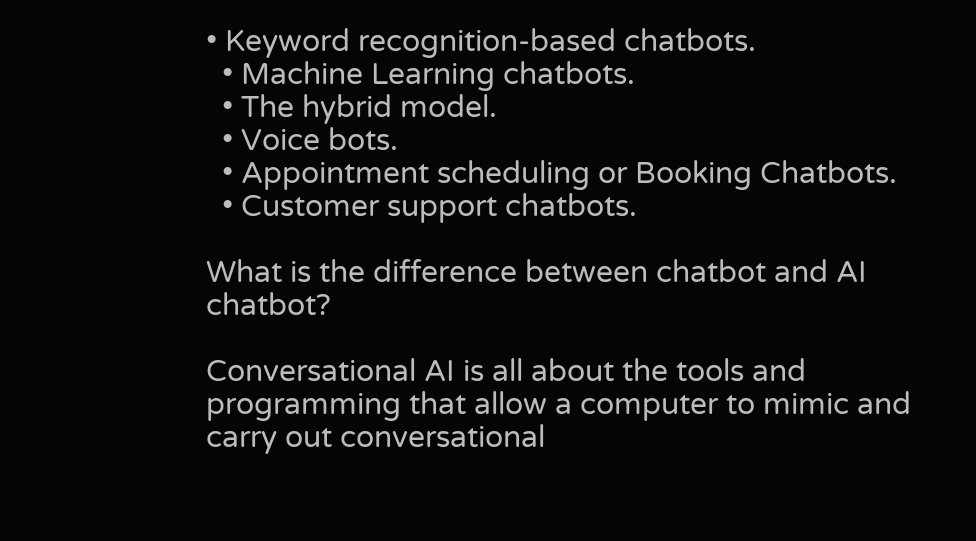• Keyword recognition-based chatbots.
  • Machine Learning chatbots.
  • The hybrid model.
  • Voice bots.
  • Appointment scheduling or Booking Chatbots.
  • Customer support chatbots.

What is the difference between chatbot and AI chatbot?

Conversational AI is all about the tools and programming that allow a computer to mimic and carry out conversational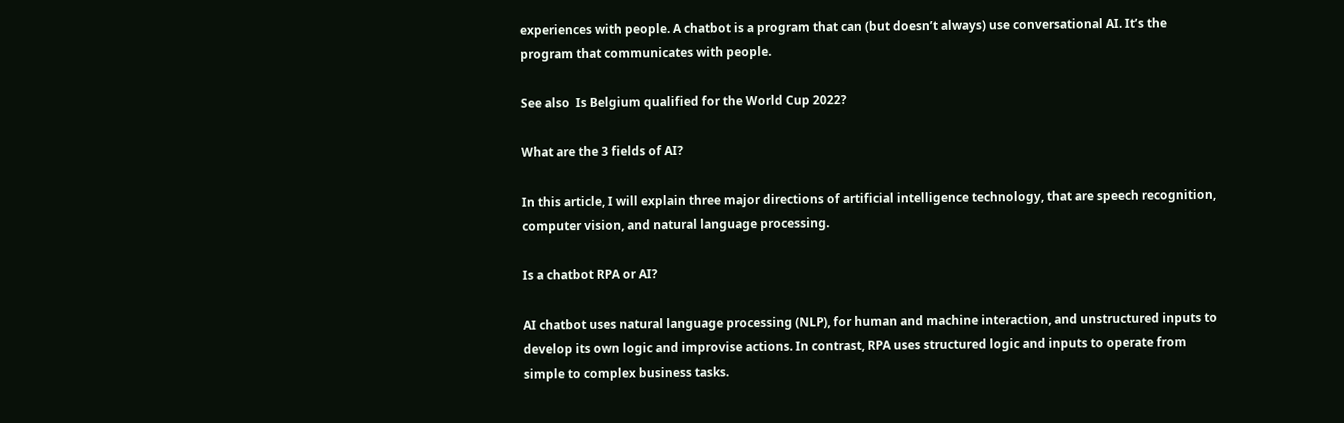experiences with people. A chatbot is a program that can (but doesn’t always) use conversational AI. It’s the program that communicates with people.

See also  Is Belgium qualified for the World Cup 2022?

What are the 3 fields of AI?

In this article, I will explain three major directions of artificial intelligence technology, that are speech recognition, computer vision, and natural language processing.

Is a chatbot RPA or AI?

AI chatbot uses natural language processing (NLP), for human and machine interaction, and unstructured inputs to develop its own logic and improvise actions. In contrast, RPA uses structured logic and inputs to operate from simple to complex business tasks.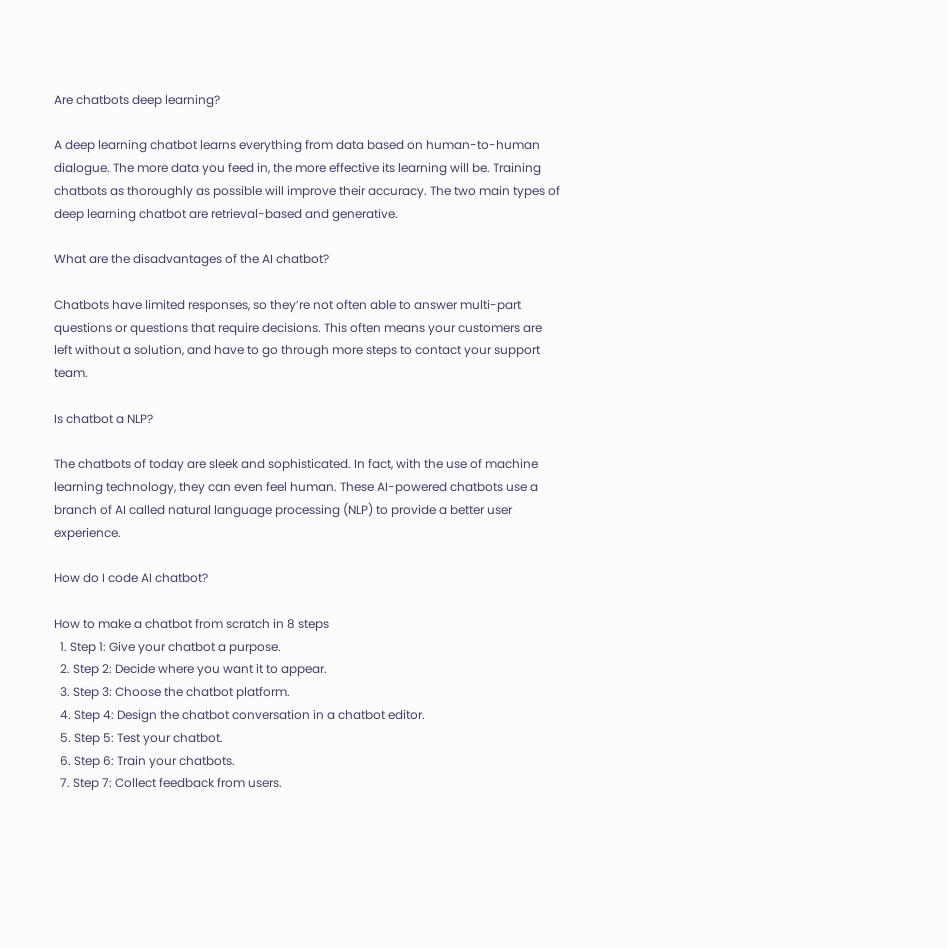Are chatbots deep learning?

A deep learning chatbot learns everything from data based on human-to-human dialogue. The more data you feed in, the more effective its learning will be. Training chatbots as thoroughly as possible will improve their accuracy. The two main types of deep learning chatbot are retrieval-based and generative.

What are the disadvantages of the AI chatbot?

Chatbots have limited responses, so they’re not often able to answer multi-part questions or questions that require decisions. This often means your customers are left without a solution, and have to go through more steps to contact your support team.

Is chatbot a NLP?

The chatbots of today are sleek and sophisticated. In fact, with the use of machine learning technology, they can even feel human. These AI-powered chatbots use a branch of AI called natural language processing (NLP) to provide a better user experience.

How do I code AI chatbot?

How to make a chatbot from scratch in 8 steps
  1. Step 1: Give your chatbot a purpose.
  2. Step 2: Decide where you want it to appear.
  3. Step 3: Choose the chatbot platform.
  4. Step 4: Design the chatbot conversation in a chatbot editor.
  5. Step 5: Test your chatbot.
  6. Step 6: Train your chatbots.
  7. Step 7: Collect feedback from users.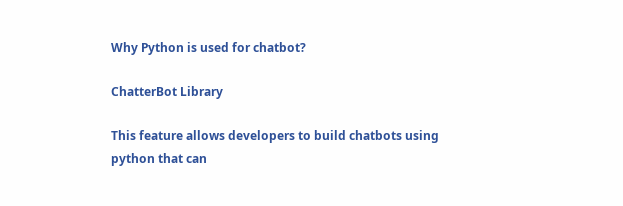Why Python is used for chatbot?

ChatterBot Library

This feature allows developers to build chatbots using python that can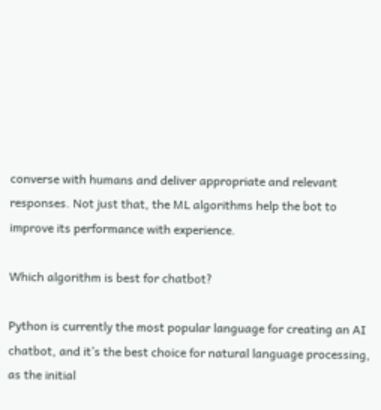converse with humans and deliver appropriate and relevant responses. Not just that, the ML algorithms help the bot to improve its performance with experience.

Which algorithm is best for chatbot?

Python is currently the most popular language for creating an AI chatbot, and it’s the best choice for natural language processing, as the initial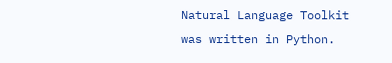Natural Language Toolkit was written in Python.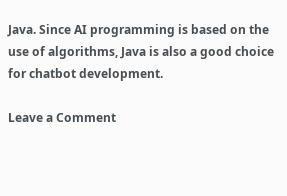Java. Since AI programming is based on the use of algorithms, Java is also a good choice for chatbot development.

Leave a Comment